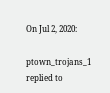On Jul 2, 2020:

ptown_trojans_1 replied to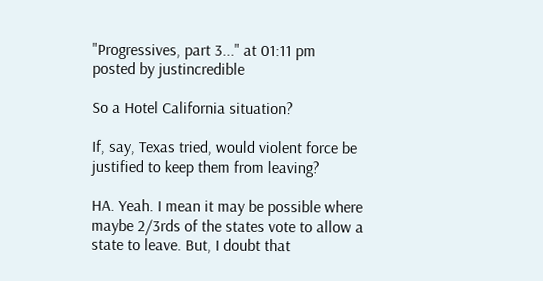"Progressives, part 3..." at 01:11 pm
posted by justincredible

So a Hotel California situation?

If, say, Texas tried, would violent force be justified to keep them from leaving?

HA. Yeah. I mean it may be possible where maybe 2/3rds of the states vote to allow a state to leave. But, I doubt that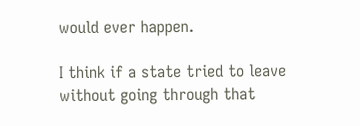would ever happen.

I think if a state tried to leave without going through that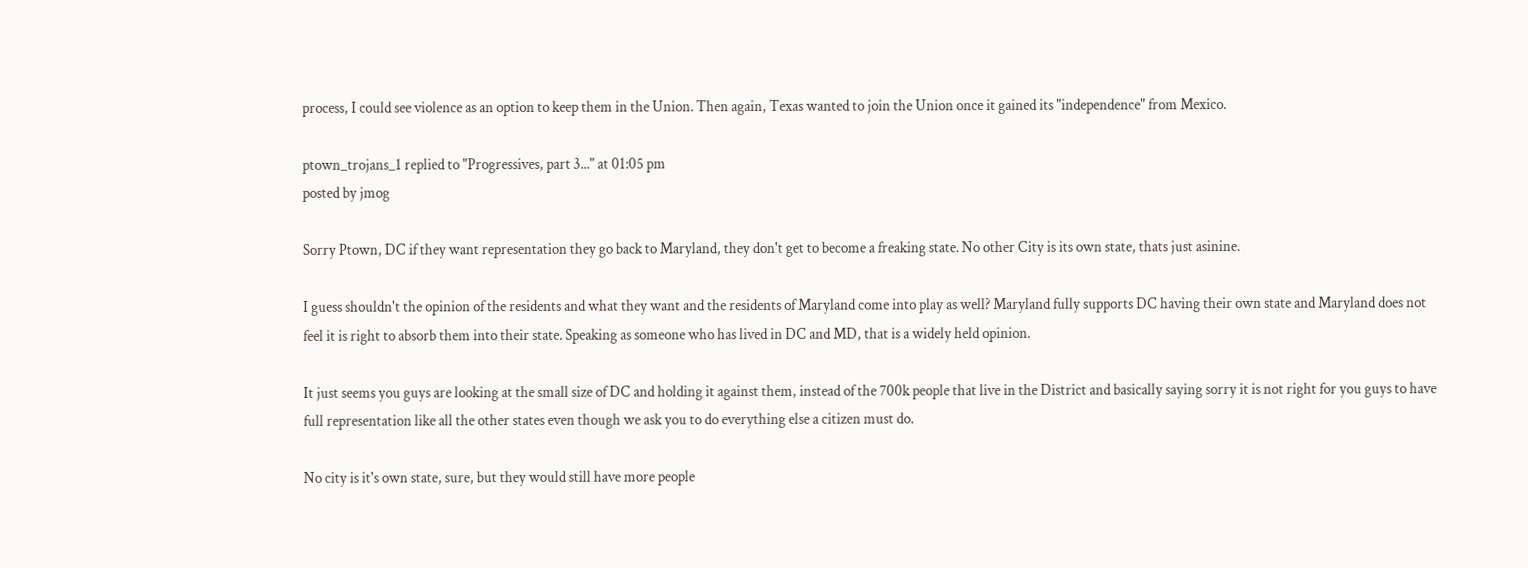process, I could see violence as an option to keep them in the Union. Then again, Texas wanted to join the Union once it gained its "independence" from Mexico.

ptown_trojans_1 replied to "Progressives, part 3..." at 01:05 pm
posted by jmog

Sorry Ptown, DC if they want representation they go back to Maryland, they don't get to become a freaking state. No other City is its own state, thats just asinine.

I guess shouldn't the opinion of the residents and what they want and the residents of Maryland come into play as well? Maryland fully supports DC having their own state and Maryland does not feel it is right to absorb them into their state. Speaking as someone who has lived in DC and MD, that is a widely held opinion.

It just seems you guys are looking at the small size of DC and holding it against them, instead of the 700k people that live in the District and basically saying sorry it is not right for you guys to have full representation like all the other states even though we ask you to do everything else a citizen must do.

No city is it's own state, sure, but they would still have more people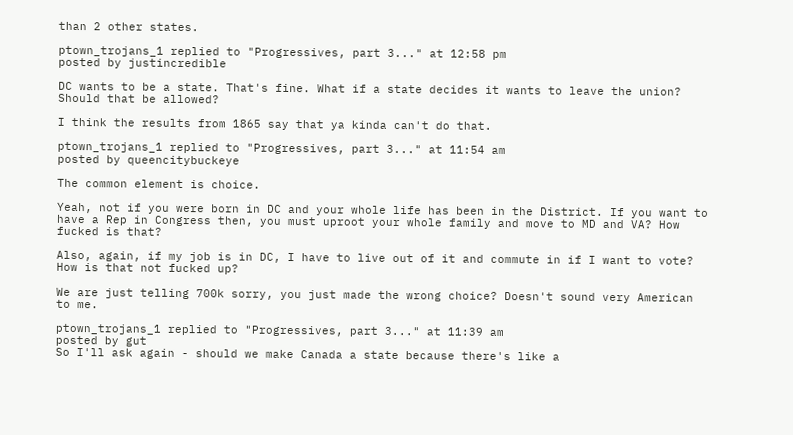than 2 other states.

ptown_trojans_1 replied to "Progressives, part 3..." at 12:58 pm
posted by justincredible

DC wants to be a state. That's fine. What if a state decides it wants to leave the union? Should that be allowed?

I think the results from 1865 say that ya kinda can't do that.

ptown_trojans_1 replied to "Progressives, part 3..." at 11:54 am
posted by queencitybuckeye

The common element is choice.

Yeah, not if you were born in DC and your whole life has been in the District. If you want to have a Rep in Congress then, you must uproot your whole family and move to MD and VA? How fucked is that?

Also, again, if my job is in DC, I have to live out of it and commute in if I want to vote? How is that not fucked up?

We are just telling 700k sorry, you just made the wrong choice? Doesn't sound very American to me.

ptown_trojans_1 replied to "Progressives, part 3..." at 11:39 am
posted by gut
So I'll ask again - should we make Canada a state because there's like a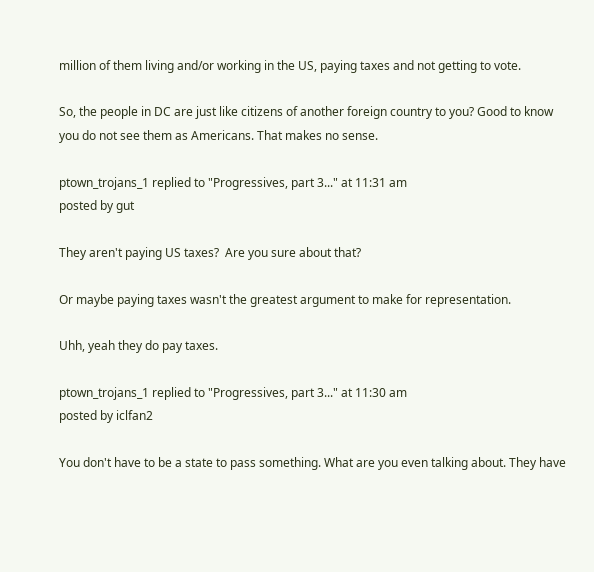million of them living and/or working in the US, paying taxes and not getting to vote.

So, the people in DC are just like citizens of another foreign country to you? Good to know you do not see them as Americans. That makes no sense.

ptown_trojans_1 replied to "Progressives, part 3..." at 11:31 am
posted by gut

They aren't paying US taxes?  Are you sure about that?

Or maybe paying taxes wasn't the greatest argument to make for representation.

Uhh, yeah they do pay taxes.

ptown_trojans_1 replied to "Progressives, part 3..." at 11:30 am
posted by iclfan2

You don't have to be a state to pass something. What are you even talking about. They have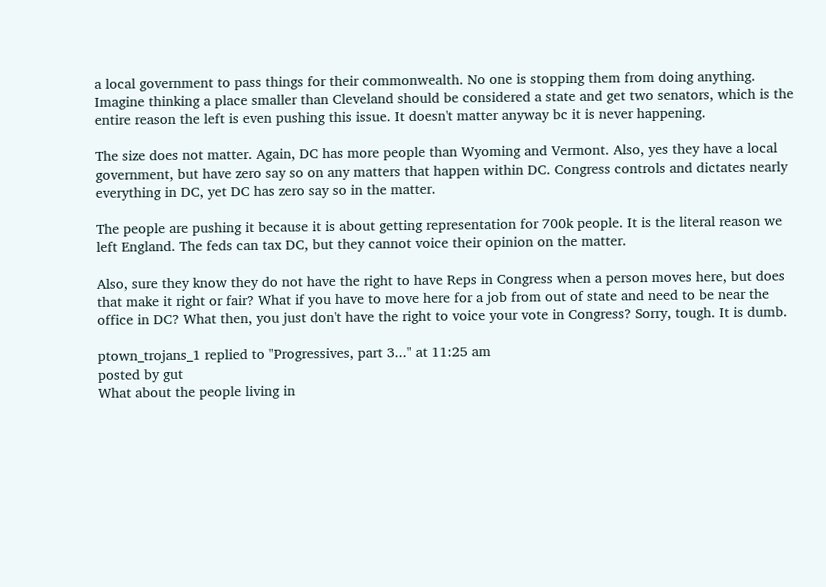a local government to pass things for their commonwealth. No one is stopping them from doing anything. Imagine thinking a place smaller than Cleveland should be considered a state and get two senators, which is the entire reason the left is even pushing this issue. It doesn't matter anyway bc it is never happening.

The size does not matter. Again, DC has more people than Wyoming and Vermont. Also, yes they have a local government, but have zero say so on any matters that happen within DC. Congress controls and dictates nearly everything in DC, yet DC has zero say so in the matter.

The people are pushing it because it is about getting representation for 700k people. It is the literal reason we left England. The feds can tax DC, but they cannot voice their opinion on the matter.

Also, sure they know they do not have the right to have Reps in Congress when a person moves here, but does that make it right or fair? What if you have to move here for a job from out of state and need to be near the office in DC? What then, you just don't have the right to voice your vote in Congress? Sorry, tough. It is dumb.

ptown_trojans_1 replied to "Progressives, part 3..." at 11:25 am
posted by gut
What about the people living in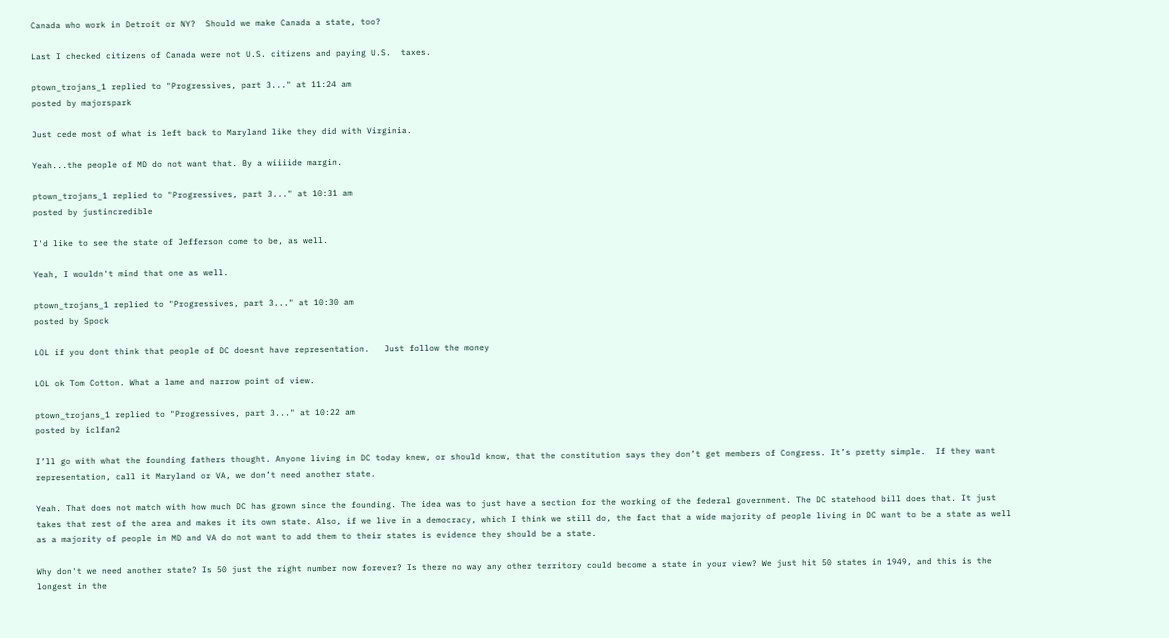Canada who work in Detroit or NY?  Should we make Canada a state, too?

Last I checked citizens of Canada were not U.S. citizens and paying U.S.  taxes.

ptown_trojans_1 replied to "Progressives, part 3..." at 11:24 am
posted by majorspark

Just cede most of what is left back to Maryland like they did with Virginia.

Yeah...the people of MD do not want that. By a wiiiide margin.

ptown_trojans_1 replied to "Progressives, part 3..." at 10:31 am
posted by justincredible

I'd like to see the state of Jefferson come to be, as well.

Yeah, I wouldn't mind that one as well.

ptown_trojans_1 replied to "Progressives, part 3..." at 10:30 am
posted by Spock

LOL if you dont think that people of DC doesnt have representation.   Just follow the money

LOL ok Tom Cotton. What a lame and narrow point of view.

ptown_trojans_1 replied to "Progressives, part 3..." at 10:22 am
posted by iclfan2

I’ll go with what the founding fathers thought. Anyone living in DC today knew, or should know, that the constitution says they don’t get members of Congress. It’s pretty simple.  If they want representation, call it Maryland or VA, we don’t need another state.

Yeah. That does not match with how much DC has grown since the founding. The idea was to just have a section for the working of the federal government. The DC statehood bill does that. It just takes that rest of the area and makes it its own state. Also, if we live in a democracy, which I think we still do, the fact that a wide majority of people living in DC want to be a state as well as a majority of people in MD and VA do not want to add them to their states is evidence they should be a state.

Why don't we need another state? Is 50 just the right number now forever? Is there no way any other territory could become a state in your view? We just hit 50 states in 1949, and this is the longest in the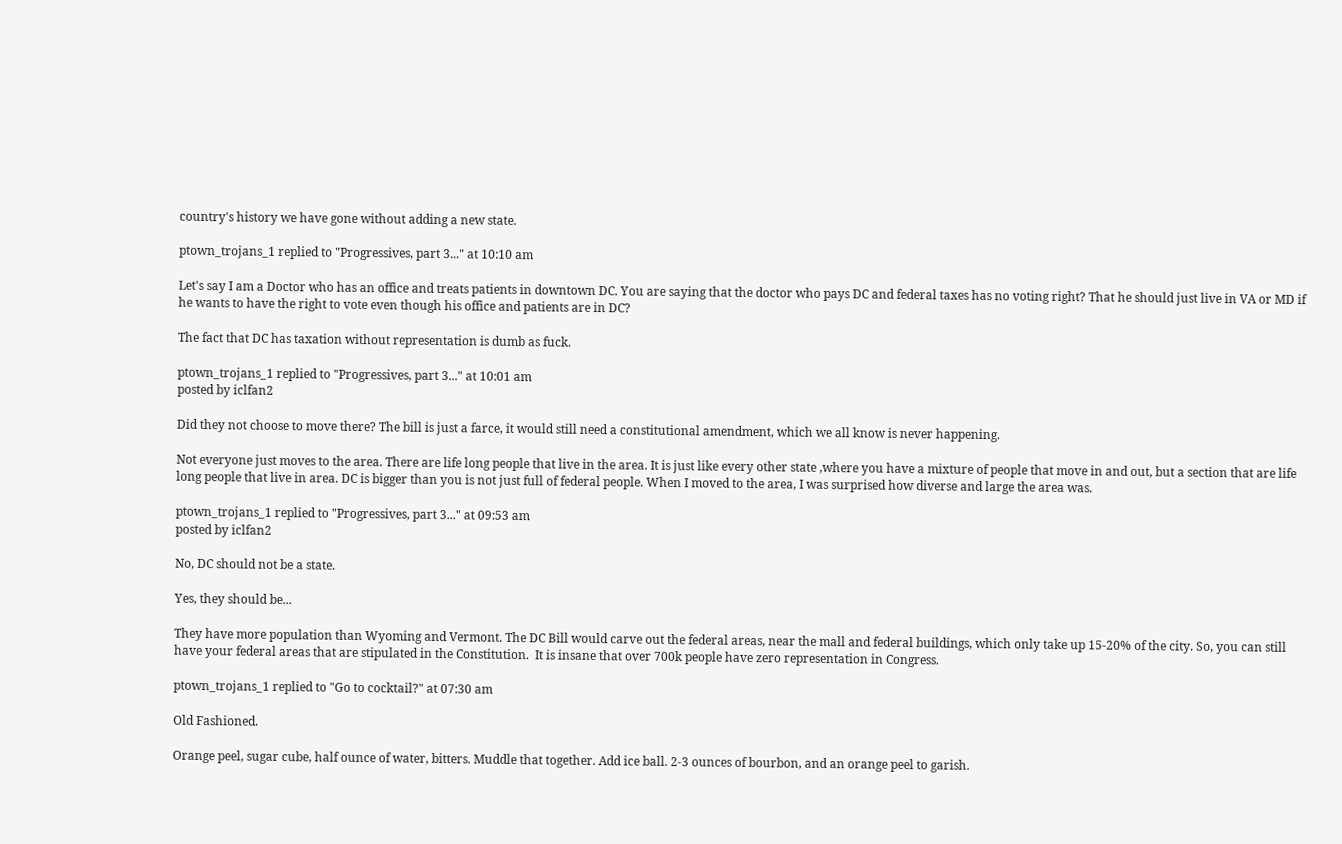country's history we have gone without adding a new state.

ptown_trojans_1 replied to "Progressives, part 3..." at 10:10 am

Let's say I am a Doctor who has an office and treats patients in downtown DC. You are saying that the doctor who pays DC and federal taxes has no voting right? That he should just live in VA or MD if he wants to have the right to vote even though his office and patients are in DC?

The fact that DC has taxation without representation is dumb as fuck.

ptown_trojans_1 replied to "Progressives, part 3..." at 10:01 am
posted by iclfan2

Did they not choose to move there? The bill is just a farce, it would still need a constitutional amendment, which we all know is never happening.

Not everyone just moves to the area. There are life long people that live in the area. It is just like every other state ,where you have a mixture of people that move in and out, but a section that are life long people that live in area. DC is bigger than you is not just full of federal people. When I moved to the area, I was surprised how diverse and large the area was.

ptown_trojans_1 replied to "Progressives, part 3..." at 09:53 am
posted by iclfan2

No, DC should not be a state.

Yes, they should be...

They have more population than Wyoming and Vermont. The DC Bill would carve out the federal areas, near the mall and federal buildings, which only take up 15-20% of the city. So, you can still have your federal areas that are stipulated in the Constitution.  It is insane that over 700k people have zero representation in Congress.

ptown_trojans_1 replied to "Go to cocktail?" at 07:30 am

Old Fashioned.

Orange peel, sugar cube, half ounce of water, bitters. Muddle that together. Add ice ball. 2-3 ounces of bourbon, and an orange peel to garish.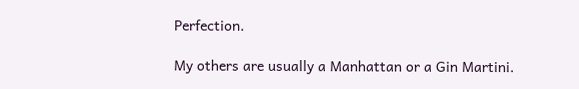Perfection.

My others are usually a Manhattan or a Gin Martini.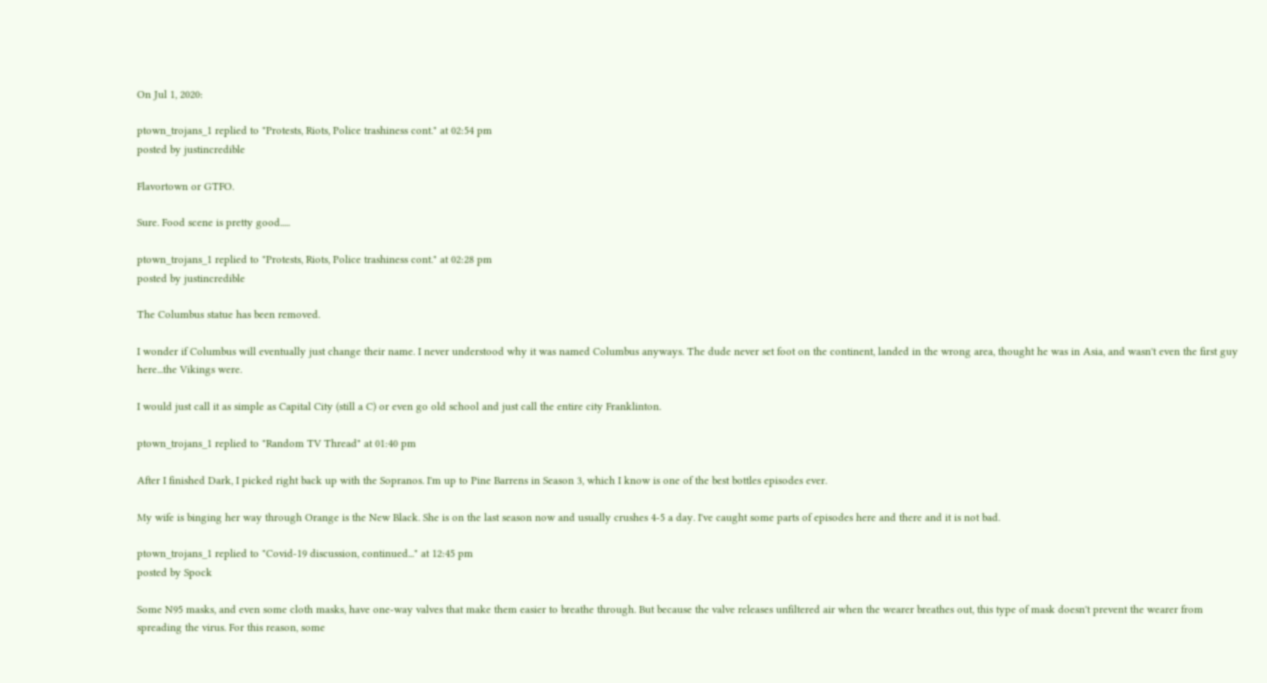On Jul 1, 2020:

ptown_trojans_1 replied to "Protests, Riots, Police trashiness cont." at 02:54 pm
posted by justincredible

Flavortown or GTFO.

Sure. Food scene is pretty good.....

ptown_trojans_1 replied to "Protests, Riots, Police trashiness cont." at 02:28 pm
posted by justincredible

The Columbus statue has been removed.

I wonder if Columbus will eventually just change their name. I never understood why it was named Columbus anyways. The dude never set foot on the continent, landed in the wrong area, thought he was in Asia, and wasn't even the first guy here...the Vikings were.

I would just call it as simple as Capital City (still a C) or even go old school and just call the entire city Franklinton.

ptown_trojans_1 replied to "Random TV Thread" at 01:40 pm

After I finished Dark, I picked right back up with the Sopranos. I'm up to Pine Barrens in Season 3, which I know is one of the best bottles episodes ever.

My wife is binging her way through Orange is the New Black. She is on the last season now and usually crushes 4-5 a day. I've caught some parts of episodes here and there and it is not bad.

ptown_trojans_1 replied to "Covid-19 discussion, continued..." at 12:45 pm
posted by Spock

Some N95 masks, and even some cloth masks, have one-way valves that make them easier to breathe through. But because the valve releases unfiltered air when the wearer breathes out, this type of mask doesn't prevent the wearer from spreading the virus. For this reason, some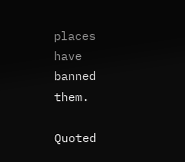places have banned them.

Quoted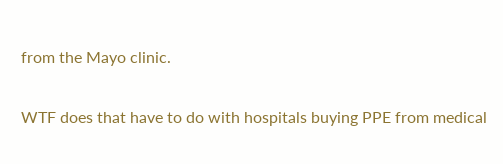from the Mayo clinic.

WTF does that have to do with hospitals buying PPE from medical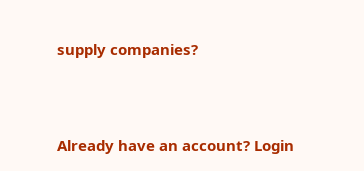supply companies?



Already have an account? Login